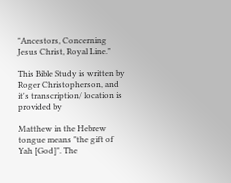"Ancestors, Concerning Jesus Christ, Royal Line."

This Bible Study is written by Roger Christopherson, and it's transcription/ location is provided by

Matthew in the Hebrew tongue means "the gift of Yah [God]". The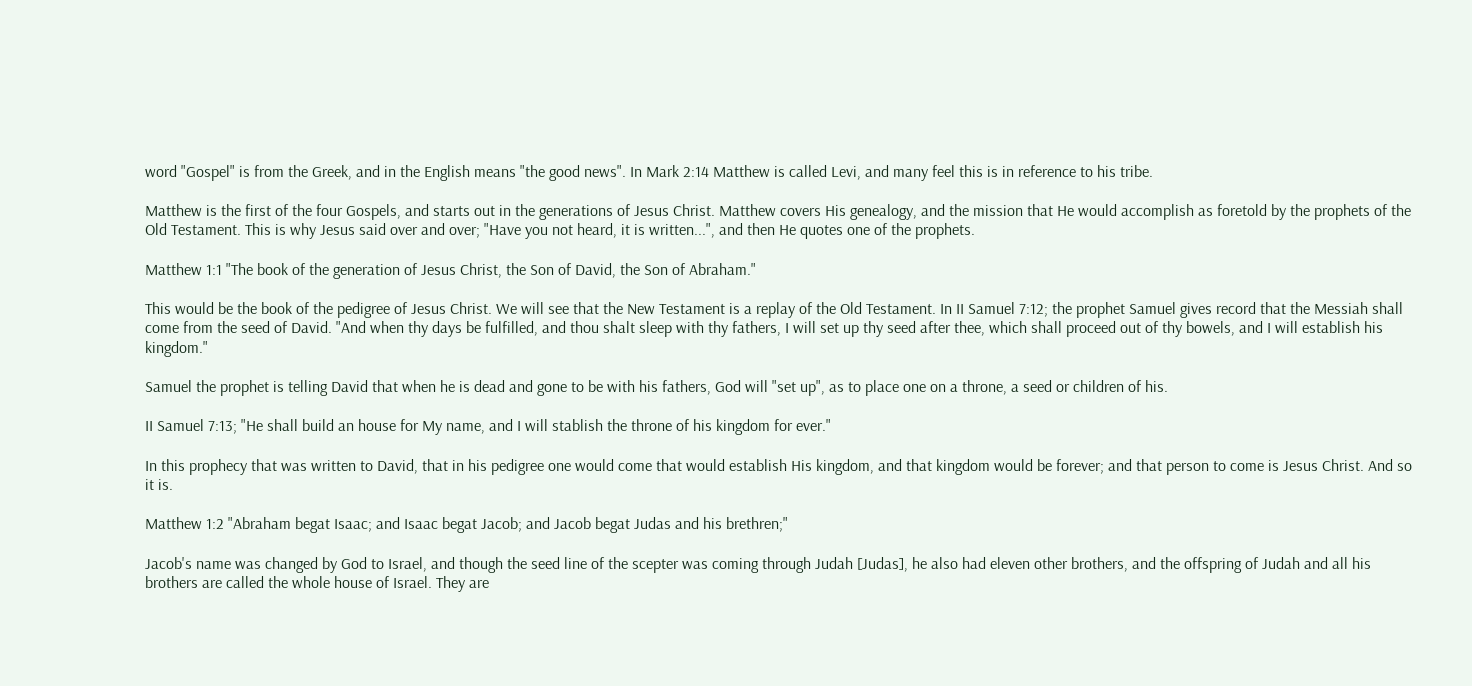word "Gospel" is from the Greek, and in the English means "the good news". In Mark 2:14 Matthew is called Levi, and many feel this is in reference to his tribe.

Matthew is the first of the four Gospels, and starts out in the generations of Jesus Christ. Matthew covers His genealogy, and the mission that He would accomplish as foretold by the prophets of the Old Testament. This is why Jesus said over and over; "Have you not heard, it is written...", and then He quotes one of the prophets.

Matthew 1:1 "The book of the generation of Jesus Christ, the Son of David, the Son of Abraham."

This would be the book of the pedigree of Jesus Christ. We will see that the New Testament is a replay of the Old Testament. In II Samuel 7:12; the prophet Samuel gives record that the Messiah shall come from the seed of David. "And when thy days be fulfilled, and thou shalt sleep with thy fathers, I will set up thy seed after thee, which shall proceed out of thy bowels, and I will establish his kingdom."

Samuel the prophet is telling David that when he is dead and gone to be with his fathers, God will "set up", as to place one on a throne, a seed or children of his.

II Samuel 7:13; "He shall build an house for My name, and I will stablish the throne of his kingdom for ever."

In this prophecy that was written to David, that in his pedigree one would come that would establish His kingdom, and that kingdom would be forever; and that person to come is Jesus Christ. And so it is.

Matthew 1:2 "Abraham begat Isaac; and Isaac begat Jacob; and Jacob begat Judas and his brethren;"

Jacob's name was changed by God to Israel, and though the seed line of the scepter was coming through Judah [Judas], he also had eleven other brothers, and the offspring of Judah and all his brothers are called the whole house of Israel. They are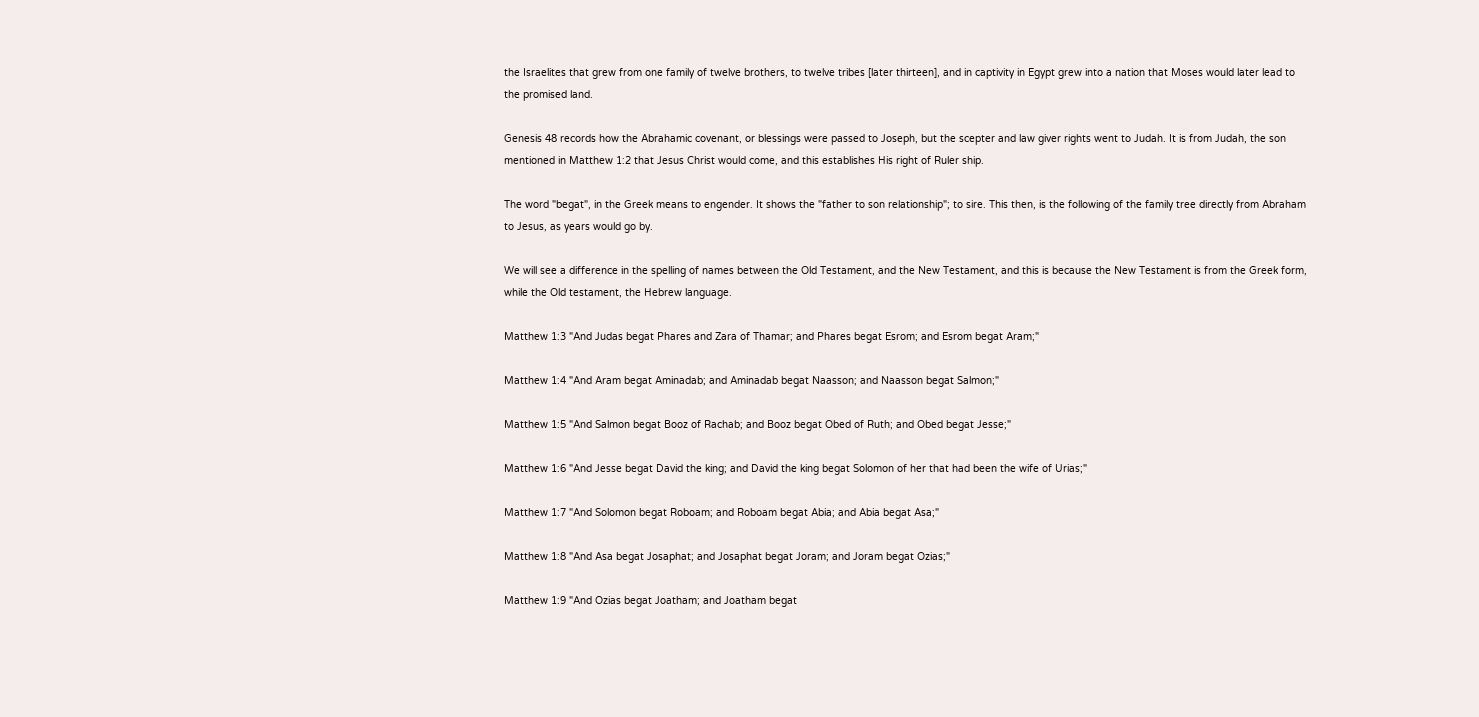the Israelites that grew from one family of twelve brothers, to twelve tribes [later thirteen], and in captivity in Egypt grew into a nation that Moses would later lead to the promised land.

Genesis 48 records how the Abrahamic covenant, or blessings were passed to Joseph, but the scepter and law giver rights went to Judah. It is from Judah, the son mentioned in Matthew 1:2 that Jesus Christ would come, and this establishes His right of Ruler ship.

The word "begat", in the Greek means to engender. It shows the "father to son relationship"; to sire. This then, is the following of the family tree directly from Abraham to Jesus, as years would go by.

We will see a difference in the spelling of names between the Old Testament, and the New Testament, and this is because the New Testament is from the Greek form, while the Old testament, the Hebrew language.

Matthew 1:3 "And Judas begat Phares and Zara of Thamar; and Phares begat Esrom; and Esrom begat Aram;"

Matthew 1:4 "And Aram begat Aminadab; and Aminadab begat Naasson; and Naasson begat Salmon;"

Matthew 1:5 "And Salmon begat Booz of Rachab; and Booz begat Obed of Ruth; and Obed begat Jesse;"

Matthew 1:6 "And Jesse begat David the king; and David the king begat Solomon of her that had been the wife of Urias;"

Matthew 1:7 "And Solomon begat Roboam; and Roboam begat Abia; and Abia begat Asa;"

Matthew 1:8 "And Asa begat Josaphat; and Josaphat begat Joram; and Joram begat Ozias;"

Matthew 1:9 "And Ozias begat Joatham; and Joatham begat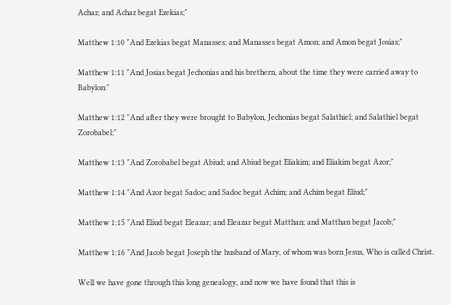Achaz; and Achaz begat Ezekias;"

Matthew 1:10 "And Ezekias begat Manasses; and Manasses begat Amon; and Amon begat Josias;"

Matthew 1:11 "And Josias begat Jechonias and his brethern, about the time they were carried away to Babylon:"

Matthew 1:12 "And after they were brought to Babylon, Jechonias begat Salathiel; and Salathiel begat Zorobabel;"

Matthew 1:13 "And Zorobabel begat Abiud; and Abiud begat Eliakim; and Eliakim begat Azor;"

Matthew 1:14 "And Azor begat Sadoc; and Sadoc begat Achim; and Achim begat Eliud;"

Matthew 1:15 "And Eliud begat Eleazar; and Eleazar begat Matthan; and Matthan begat Jacob;"

Matthew 1:16 "And Jacob begat Joseph the husband of Mary, of whom was born Jesus, Who is called Christ.

Well we have gone through this long genealogy, and now we have found that this is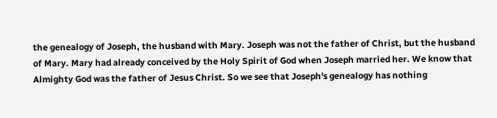the genealogy of Joseph, the husband with Mary. Joseph was not the father of Christ, but the husband of Mary. Mary had already conceived by the Holy Spirit of God when Joseph married her. We know that Almighty God was the father of Jesus Christ. So we see that Joseph's genealogy has nothing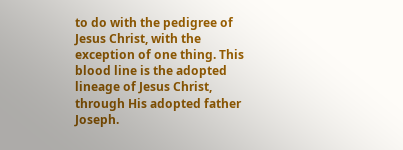to do with the pedigree of Jesus Christ, with the exception of one thing. This blood line is the adopted lineage of Jesus Christ, through His adopted father Joseph.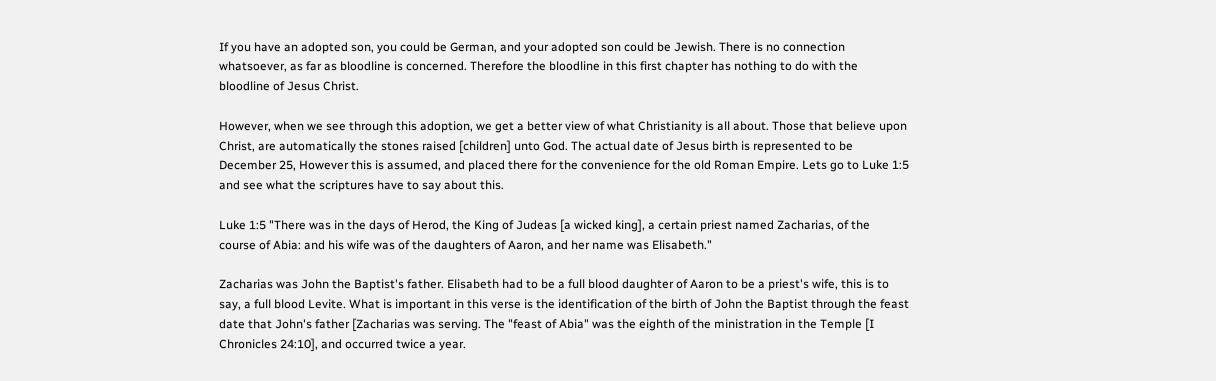If you have an adopted son, you could be German, and your adopted son could be Jewish. There is no connection whatsoever, as far as bloodline is concerned. Therefore the bloodline in this first chapter has nothing to do with the bloodline of Jesus Christ.

However, when we see through this adoption, we get a better view of what Christianity is all about. Those that believe upon Christ, are automatically the stones raised [children] unto God. The actual date of Jesus birth is represented to be December 25, However this is assumed, and placed there for the convenience for the old Roman Empire. Lets go to Luke 1:5 and see what the scriptures have to say about this.

Luke 1:5 "There was in the days of Herod, the King of Judeas [a wicked king], a certain priest named Zacharias, of the course of Abia: and his wife was of the daughters of Aaron, and her name was Elisabeth."

Zacharias was John the Baptist's father. Elisabeth had to be a full blood daughter of Aaron to be a priest's wife, this is to say, a full blood Levite. What is important in this verse is the identification of the birth of John the Baptist through the feast date that John's father [Zacharias was serving. The "feast of Abia" was the eighth of the ministration in the Temple [I Chronicles 24:10], and occurred twice a year.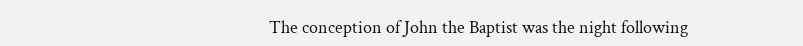The conception of John the Baptist was the night following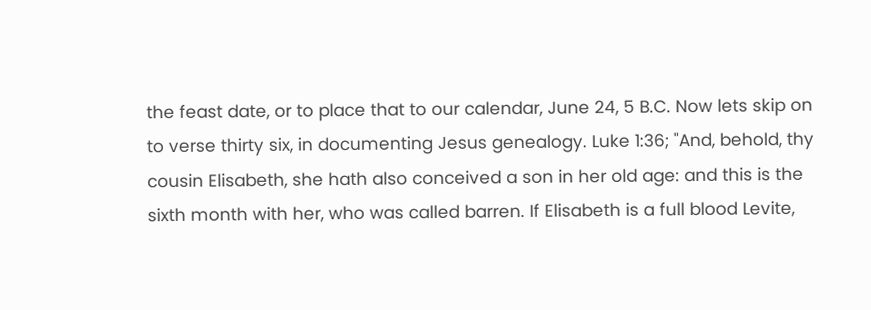the feast date, or to place that to our calendar, June 24, 5 B.C. Now lets skip on to verse thirty six, in documenting Jesus genealogy. Luke 1:36; "And, behold, thy cousin Elisabeth, she hath also conceived a son in her old age: and this is the sixth month with her, who was called barren. If Elisabeth is a full blood Levite,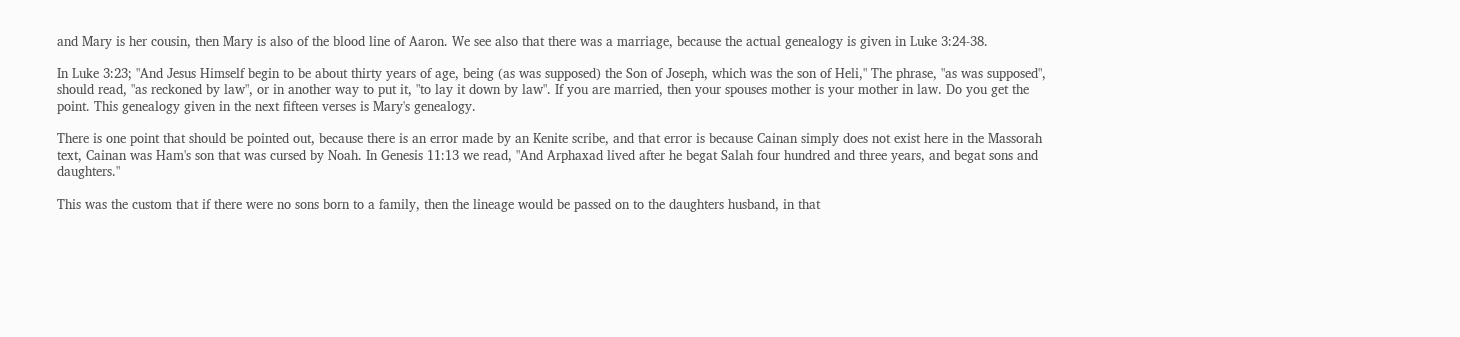and Mary is her cousin, then Mary is also of the blood line of Aaron. We see also that there was a marriage, because the actual genealogy is given in Luke 3:24-38.

In Luke 3:23; "And Jesus Himself begin to be about thirty years of age, being (as was supposed) the Son of Joseph, which was the son of Heli," The phrase, "as was supposed", should read, "as reckoned by law", or in another way to put it, "to lay it down by law". If you are married, then your spouses mother is your mother in law. Do you get the point. This genealogy given in the next fifteen verses is Mary's genealogy.

There is one point that should be pointed out, because there is an error made by an Kenite scribe, and that error is because Cainan simply does not exist here in the Massorah text, Cainan was Ham's son that was cursed by Noah. In Genesis 11:13 we read, "And Arphaxad lived after he begat Salah four hundred and three years, and begat sons and daughters."

This was the custom that if there were no sons born to a family, then the lineage would be passed on to the daughters husband, in that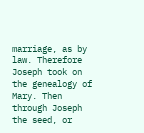marriage, as by law. Therefore Joseph took on the genealogy of Mary. Then through Joseph the seed, or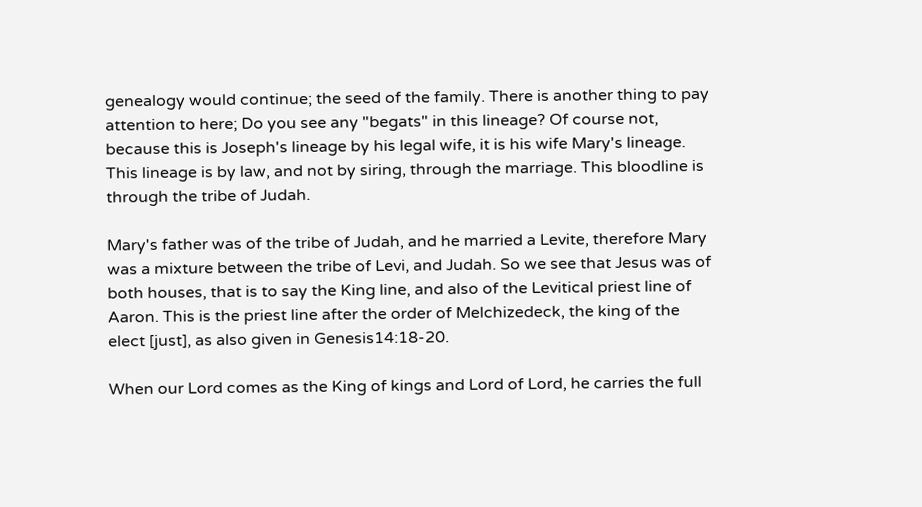genealogy would continue; the seed of the family. There is another thing to pay attention to here; Do you see any "begats" in this lineage? Of course not, because this is Joseph's lineage by his legal wife, it is his wife Mary's lineage. This lineage is by law, and not by siring, through the marriage. This bloodline is through the tribe of Judah.

Mary's father was of the tribe of Judah, and he married a Levite, therefore Mary was a mixture between the tribe of Levi, and Judah. So we see that Jesus was of both houses, that is to say the King line, and also of the Levitical priest line of Aaron. This is the priest line after the order of Melchizedeck, the king of the elect [just], as also given in Genesis14:18-20.

When our Lord comes as the King of kings and Lord of Lord, he carries the full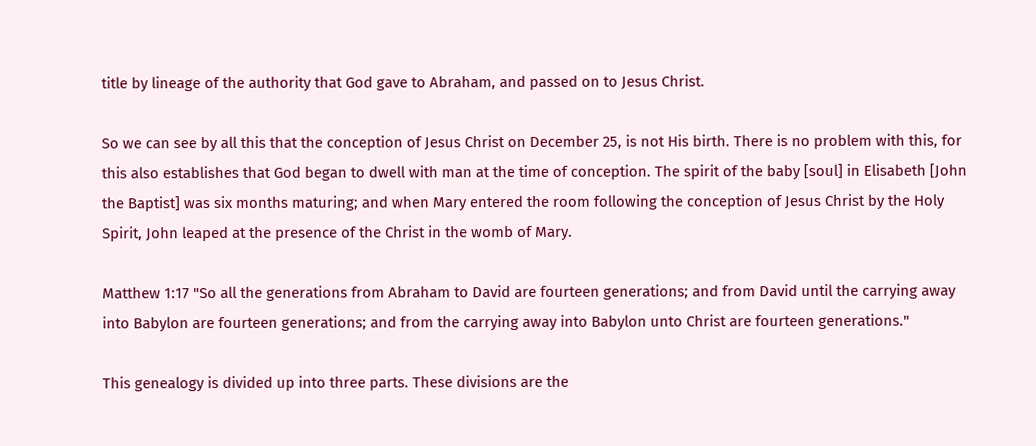title by lineage of the authority that God gave to Abraham, and passed on to Jesus Christ.

So we can see by all this that the conception of Jesus Christ on December 25, is not His birth. There is no problem with this, for this also establishes that God began to dwell with man at the time of conception. The spirit of the baby [soul] in Elisabeth [John the Baptist] was six months maturing; and when Mary entered the room following the conception of Jesus Christ by the Holy Spirit, John leaped at the presence of the Christ in the womb of Mary.

Matthew 1:17 "So all the generations from Abraham to David are fourteen generations; and from David until the carrying away into Babylon are fourteen generations; and from the carrying away into Babylon unto Christ are fourteen generations."

This genealogy is divided up into three parts. These divisions are the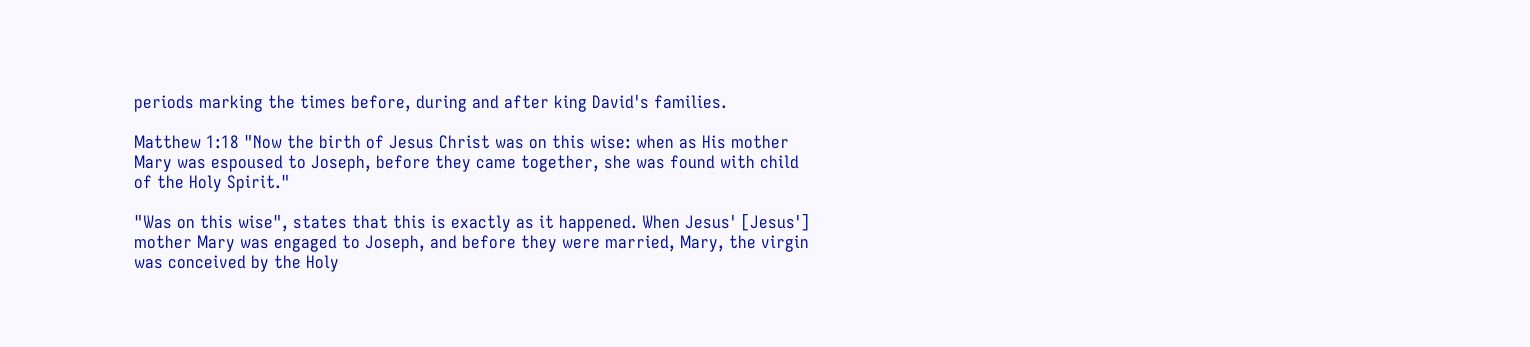periods marking the times before, during and after king David's families.

Matthew 1:18 "Now the birth of Jesus Christ was on this wise: when as His mother Mary was espoused to Joseph, before they came together, she was found with child of the Holy Spirit."

"Was on this wise", states that this is exactly as it happened. When Jesus' [Jesus'] mother Mary was engaged to Joseph, and before they were married, Mary, the virgin was conceived by the Holy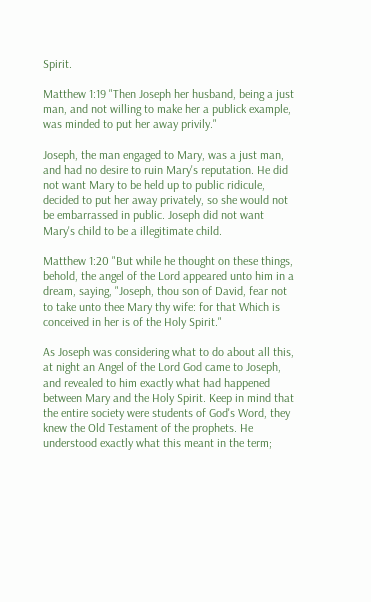Spirit.

Matthew 1:19 "Then Joseph her husband, being a just man, and not willing to make her a publick example, was minded to put her away privily."

Joseph, the man engaged to Mary, was a just man, and had no desire to ruin Mary's reputation. He did not want Mary to be held up to public ridicule, decided to put her away privately, so she would not be embarrassed in public. Joseph did not want Mary's child to be a illegitimate child.

Matthew 1:20 "But while he thought on these things, behold, the angel of the Lord appeared unto him in a dream, saying, "Joseph, thou son of David, fear not to take unto thee Mary thy wife: for that Which is conceived in her is of the Holy Spirit."

As Joseph was considering what to do about all this, at night an Angel of the Lord God came to Joseph, and revealed to him exactly what had happened between Mary and the Holy Spirit. Keep in mind that the entire society were students of God's Word, they knew the Old Testament of the prophets. He understood exactly what this meant in the term;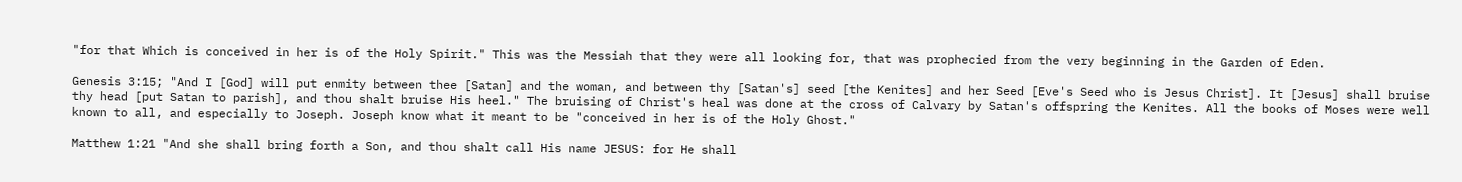"for that Which is conceived in her is of the Holy Spirit." This was the Messiah that they were all looking for, that was prophecied from the very beginning in the Garden of Eden.

Genesis 3:15; "And I [God] will put enmity between thee [Satan] and the woman, and between thy [Satan's] seed [the Kenites] and her Seed [Eve's Seed who is Jesus Christ]. It [Jesus] shall bruise thy head [put Satan to parish], and thou shalt bruise His heel." The bruising of Christ's heal was done at the cross of Calvary by Satan's offspring the Kenites. All the books of Moses were well known to all, and especially to Joseph. Joseph know what it meant to be "conceived in her is of the Holy Ghost."

Matthew 1:21 "And she shall bring forth a Son, and thou shalt call His name JESUS: for He shall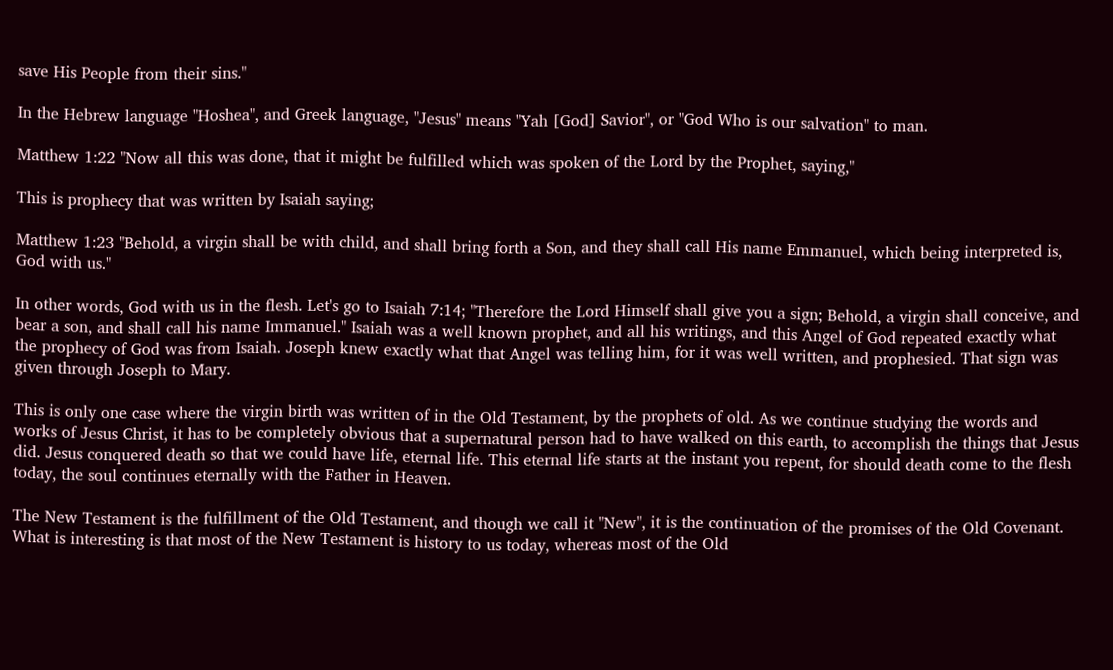save His People from their sins."

In the Hebrew language "Hoshea", and Greek language, "Jesus" means "Yah [God] Savior", or "God Who is our salvation" to man.

Matthew 1:22 "Now all this was done, that it might be fulfilled which was spoken of the Lord by the Prophet, saying,"

This is prophecy that was written by Isaiah saying;

Matthew 1:23 "Behold, a virgin shall be with child, and shall bring forth a Son, and they shall call His name Emmanuel, which being interpreted is, God with us."

In other words, God with us in the flesh. Let's go to Isaiah 7:14; "Therefore the Lord Himself shall give you a sign; Behold, a virgin shall conceive, and bear a son, and shall call his name Immanuel." Isaiah was a well known prophet, and all his writings, and this Angel of God repeated exactly what the prophecy of God was from Isaiah. Joseph knew exactly what that Angel was telling him, for it was well written, and prophesied. That sign was given through Joseph to Mary.

This is only one case where the virgin birth was written of in the Old Testament, by the prophets of old. As we continue studying the words and works of Jesus Christ, it has to be completely obvious that a supernatural person had to have walked on this earth, to accomplish the things that Jesus did. Jesus conquered death so that we could have life, eternal life. This eternal life starts at the instant you repent, for should death come to the flesh today, the soul continues eternally with the Father in Heaven.

The New Testament is the fulfillment of the Old Testament, and though we call it "New", it is the continuation of the promises of the Old Covenant. What is interesting is that most of the New Testament is history to us today, whereas most of the Old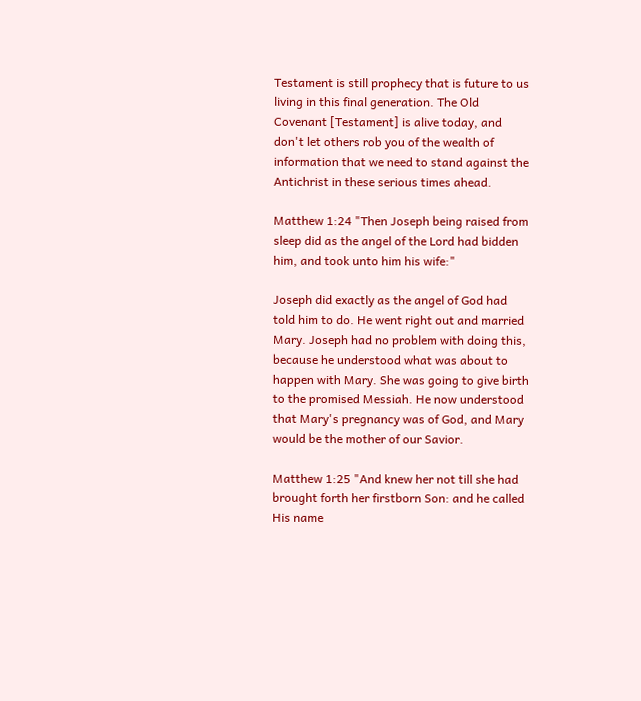Testament is still prophecy that is future to us living in this final generation. The Old Covenant [Testament] is alive today, and don't let others rob you of the wealth of information that we need to stand against the Antichrist in these serious times ahead.

Matthew 1:24 "Then Joseph being raised from sleep did as the angel of the Lord had bidden him, and took unto him his wife:"

Joseph did exactly as the angel of God had told him to do. He went right out and married Mary. Joseph had no problem with doing this, because he understood what was about to happen with Mary. She was going to give birth to the promised Messiah. He now understood that Mary's pregnancy was of God, and Mary would be the mother of our Savior.

Matthew 1:25 "And knew her not till she had brought forth her firstborn Son: and he called His name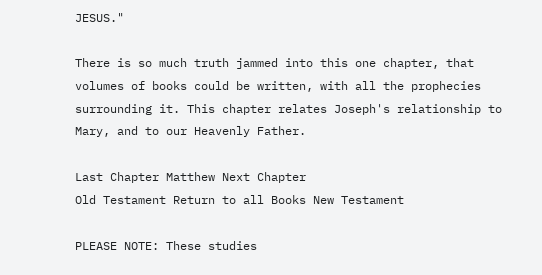JESUS."

There is so much truth jammed into this one chapter, that volumes of books could be written, with all the prophecies surrounding it. This chapter relates Joseph's relationship to Mary, and to our Heavenly Father.

Last Chapter Matthew Next Chapter
Old Testament Return to all Books New Testament

PLEASE NOTE: These studies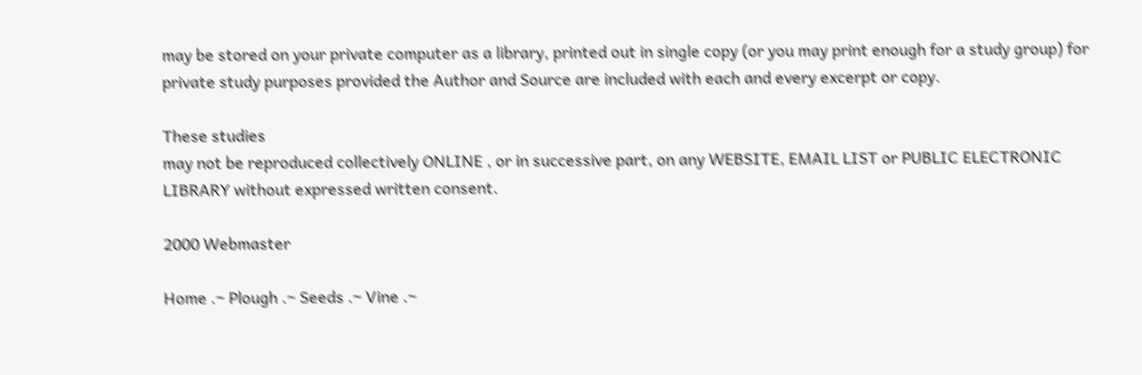may be stored on your private computer as a library, printed out in single copy (or you may print enough for a study group) for private study purposes provided the Author and Source are included with each and every excerpt or copy.

These studies
may not be reproduced collectively ONLINE , or in successive part, on any WEBSITE, EMAIL LIST or PUBLIC ELECTRONIC LIBRARY without expressed written consent.

2000 Webmaster

Home .~ Plough .~ Seeds .~ Vine .~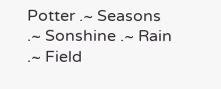Potter .~ Seasons .~ Sonshine .~ Rain .~ Field